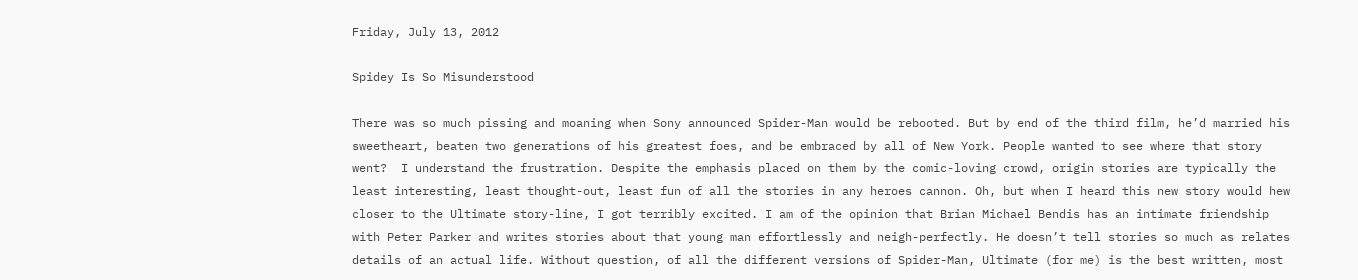Friday, July 13, 2012

Spidey Is So Misunderstood

There was so much pissing and moaning when Sony announced Spider-Man would be rebooted. But by end of the third film, he’d married his sweetheart, beaten two generations of his greatest foes, and be embraced by all of New York. People wanted to see where that story went?  I understand the frustration. Despite the emphasis placed on them by the comic-loving crowd, origin stories are typically the least interesting, least thought-out, least fun of all the stories in any heroes cannon. Oh, but when I heard this new story would hew closer to the Ultimate story-line, I got terribly excited. I am of the opinion that Brian Michael Bendis has an intimate friendship with Peter Parker and writes stories about that young man effortlessly and neigh-perfectly. He doesn’t tell stories so much as relates details of an actual life. Without question, of all the different versions of Spider-Man, Ultimate (for me) is the best written, most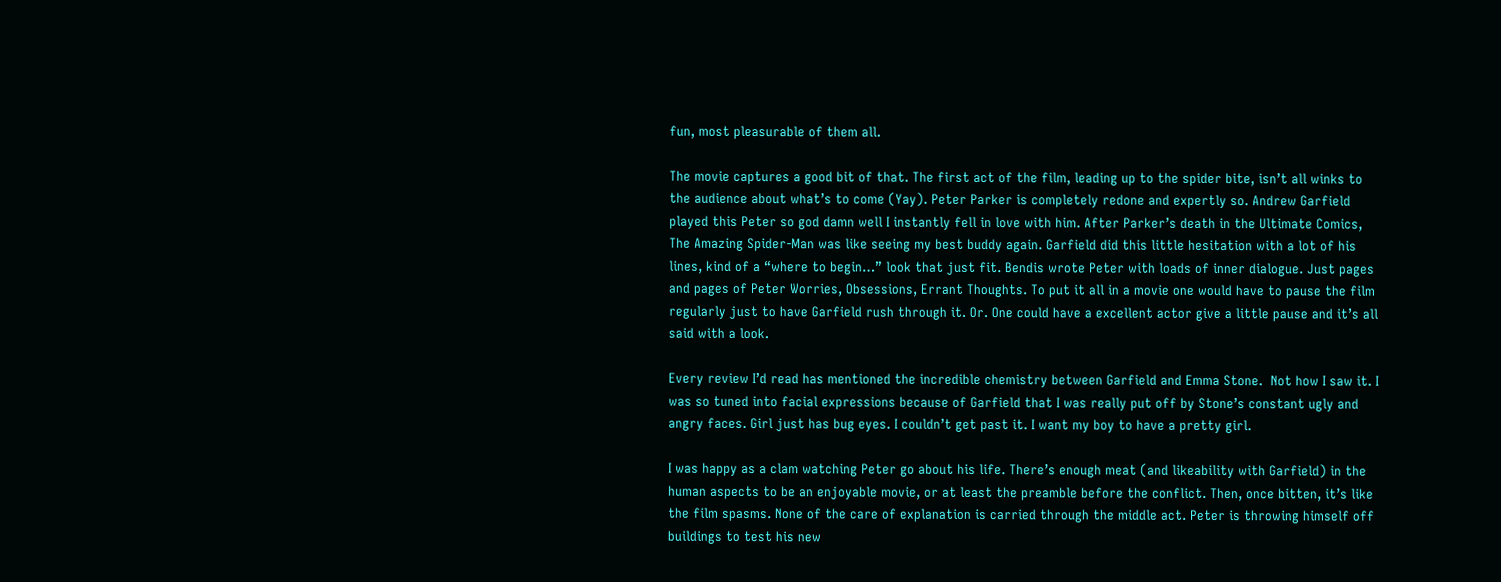fun, most pleasurable of them all.

The movie captures a good bit of that. The first act of the film, leading up to the spider bite, isn’t all winks to the audience about what’s to come (Yay). Peter Parker is completely redone and expertly so. Andrew Garfield played this Peter so god damn well I instantly fell in love with him. After Parker’s death in the Ultimate Comics, The Amazing Spider-Man was like seeing my best buddy again. Garfield did this little hesitation with a lot of his lines, kind of a “where to begin…” look that just fit. Bendis wrote Peter with loads of inner dialogue. Just pages and pages of Peter Worries, Obsessions, Errant Thoughts. To put it all in a movie one would have to pause the film regularly just to have Garfield rush through it. Or. One could have a excellent actor give a little pause and it’s all said with a look.

Every review I’d read has mentioned the incredible chemistry between Garfield and Emma Stone.  Not how I saw it. I was so tuned into facial expressions because of Garfield that I was really put off by Stone’s constant ugly and angry faces. Girl just has bug eyes. I couldn’t get past it. I want my boy to have a pretty girl.

I was happy as a clam watching Peter go about his life. There’s enough meat (and likeability with Garfield) in the human aspects to be an enjoyable movie, or at least the preamble before the conflict. Then, once bitten, it’s like the film spasms. None of the care of explanation is carried through the middle act. Peter is throwing himself off buildings to test his new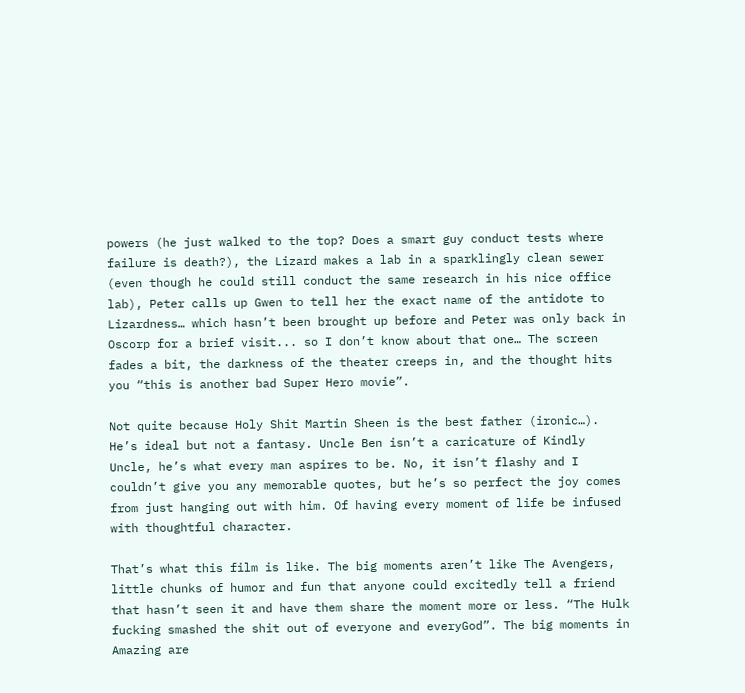powers (he just walked to the top? Does a smart guy conduct tests where failure is death?), the Lizard makes a lab in a sparklingly clean sewer (even though he could still conduct the same research in his nice office lab), Peter calls up Gwen to tell her the exact name of the antidote to Lizardness… which hasn’t been brought up before and Peter was only back in Oscorp for a brief visit... so I don’t know about that one… The screen fades a bit, the darkness of the theater creeps in, and the thought hits you “this is another bad Super Hero movie”.

Not quite because Holy Shit Martin Sheen is the best father (ironic…). He’s ideal but not a fantasy. Uncle Ben isn’t a caricature of Kindly Uncle, he’s what every man aspires to be. No, it isn’t flashy and I couldn’t give you any memorable quotes, but he’s so perfect the joy comes from just hanging out with him. Of having every moment of life be infused with thoughtful character.

That’s what this film is like. The big moments aren’t like The Avengers, little chunks of humor and fun that anyone could excitedly tell a friend that hasn’t seen it and have them share the moment more or less. “The Hulk fucking smashed the shit out of everyone and everyGod”. The big moments in Amazing are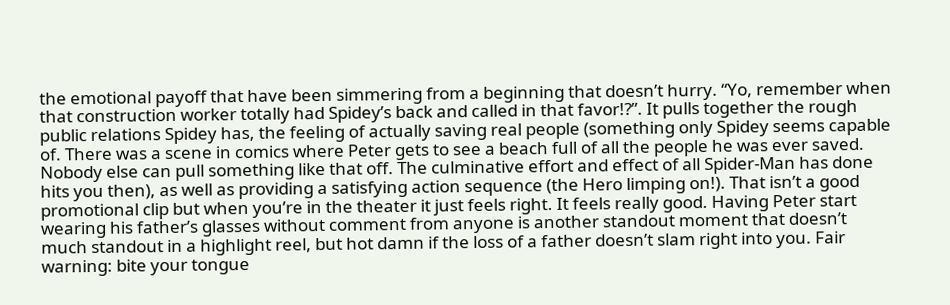the emotional payoff that have been simmering from a beginning that doesn’t hurry. “Yo, remember when that construction worker totally had Spidey’s back and called in that favor!?”. It pulls together the rough public relations Spidey has, the feeling of actually saving real people (something only Spidey seems capable of. There was a scene in comics where Peter gets to see a beach full of all the people he was ever saved. Nobody else can pull something like that off. The culminative effort and effect of all Spider-Man has done hits you then), as well as providing a satisfying action sequence (the Hero limping on!). That isn’t a good promotional clip but when you’re in the theater it just feels right. It feels really good. Having Peter start wearing his father’s glasses without comment from anyone is another standout moment that doesn’t much standout in a highlight reel, but hot damn if the loss of a father doesn’t slam right into you. Fair warning: bite your tongue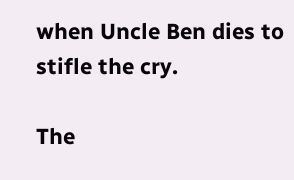when Uncle Ben dies to stifle the cry.

The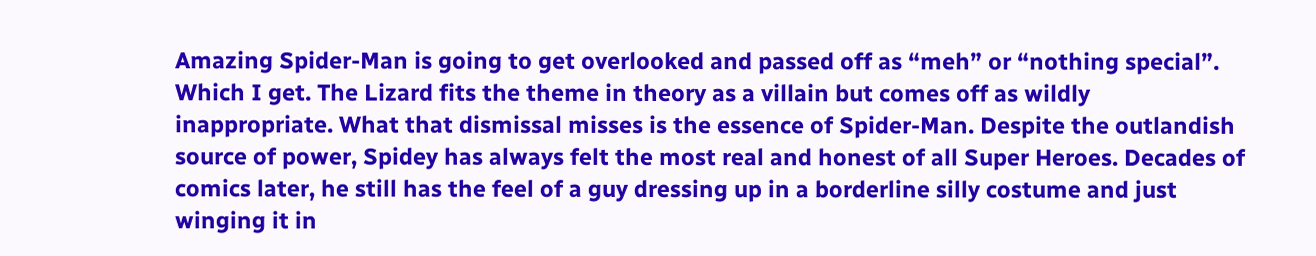Amazing Spider-Man is going to get overlooked and passed off as “meh” or “nothing special”. Which I get. The Lizard fits the theme in theory as a villain but comes off as wildly inappropriate. What that dismissal misses is the essence of Spider-Man. Despite the outlandish source of power, Spidey has always felt the most real and honest of all Super Heroes. Decades of comics later, he still has the feel of a guy dressing up in a borderline silly costume and just winging it in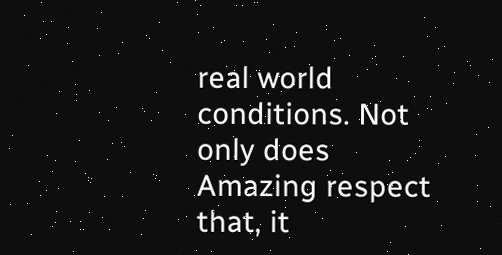real world conditions. Not only does Amazing respect that, it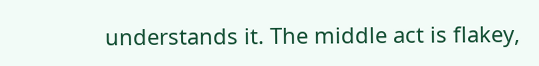understands it. The middle act is flakey,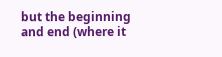but the beginning and end (where it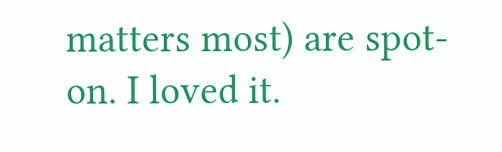matters most) are spot-on. I loved it.